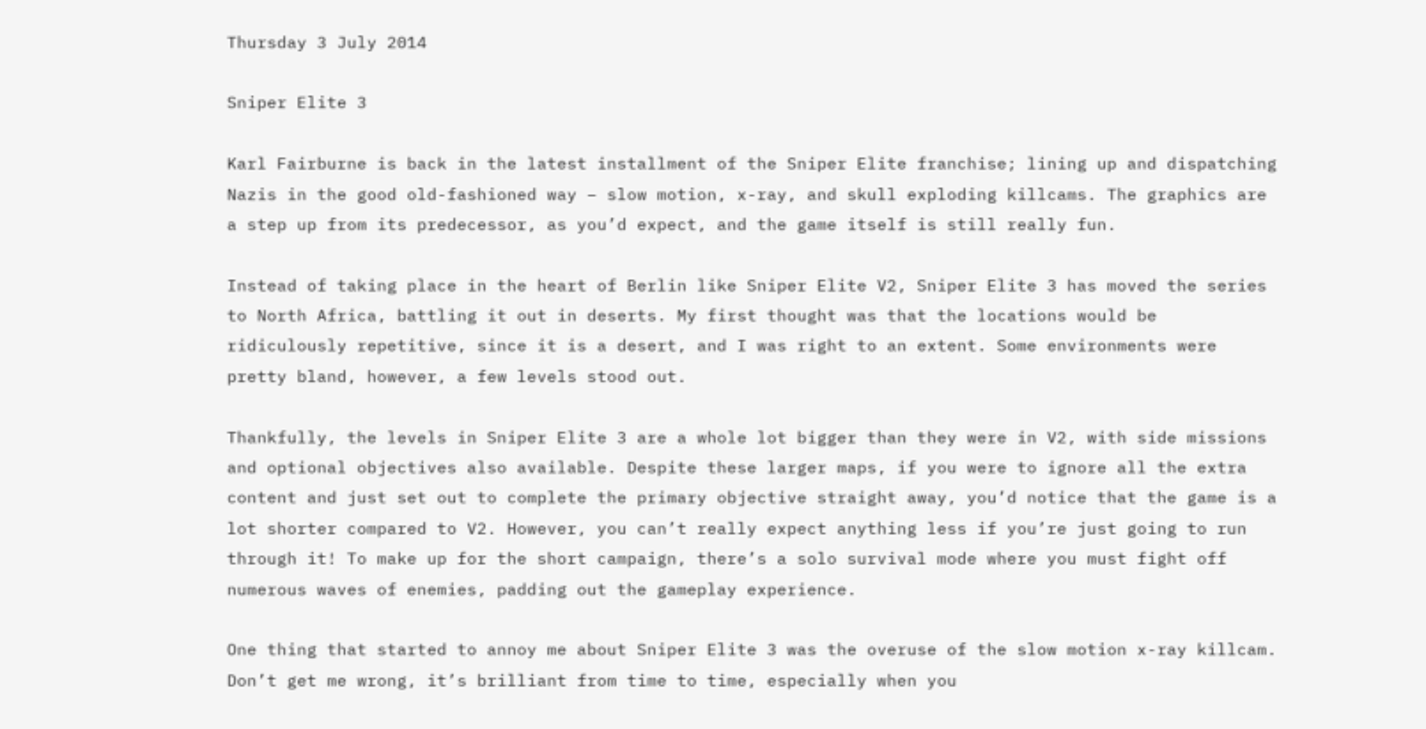Thursday 3 July 2014

Sniper Elite 3

Karl Fairburne is back in the latest installment of the Sniper Elite franchise; lining up and dispatching Nazis in the good old-fashioned way – slow motion, x-ray, and skull exploding killcams. The graphics are a step up from its predecessor, as you’d expect, and the game itself is still really fun.

Instead of taking place in the heart of Berlin like Sniper Elite V2, Sniper Elite 3 has moved the series to North Africa, battling it out in deserts. My first thought was that the locations would be ridiculously repetitive, since it is a desert, and I was right to an extent. Some environments were pretty bland, however, a few levels stood out.

Thankfully, the levels in Sniper Elite 3 are a whole lot bigger than they were in V2, with side missions and optional objectives also available. Despite these larger maps, if you were to ignore all the extra content and just set out to complete the primary objective straight away, you’d notice that the game is a lot shorter compared to V2. However, you can’t really expect anything less if you’re just going to run through it! To make up for the short campaign, there’s a solo survival mode where you must fight off numerous waves of enemies, padding out the gameplay experience.

One thing that started to annoy me about Sniper Elite 3 was the overuse of the slow motion x-ray killcam. Don’t get me wrong, it’s brilliant from time to time, especially when you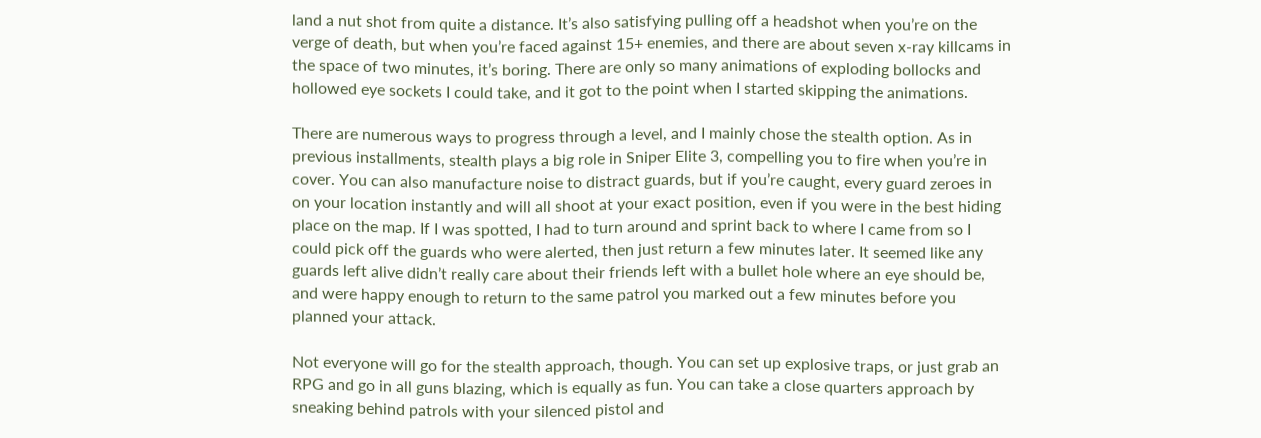land a nut shot from quite a distance. It’s also satisfying pulling off a headshot when you’re on the verge of death, but when you’re faced against 15+ enemies, and there are about seven x-ray killcams in the space of two minutes, it’s boring. There are only so many animations of exploding bollocks and hollowed eye sockets I could take, and it got to the point when I started skipping the animations.

There are numerous ways to progress through a level, and I mainly chose the stealth option. As in previous installments, stealth plays a big role in Sniper Elite 3, compelling you to fire when you’re in cover. You can also manufacture noise to distract guards, but if you’re caught, every guard zeroes in on your location instantly and will all shoot at your exact position, even if you were in the best hiding place on the map. If I was spotted, I had to turn around and sprint back to where I came from so I could pick off the guards who were alerted, then just return a few minutes later. It seemed like any guards left alive didn’t really care about their friends left with a bullet hole where an eye should be, and were happy enough to return to the same patrol you marked out a few minutes before you planned your attack.

Not everyone will go for the stealth approach, though. You can set up explosive traps, or just grab an RPG and go in all guns blazing, which is equally as fun. You can take a close quarters approach by sneaking behind patrols with your silenced pistol and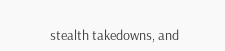stealth takedowns, and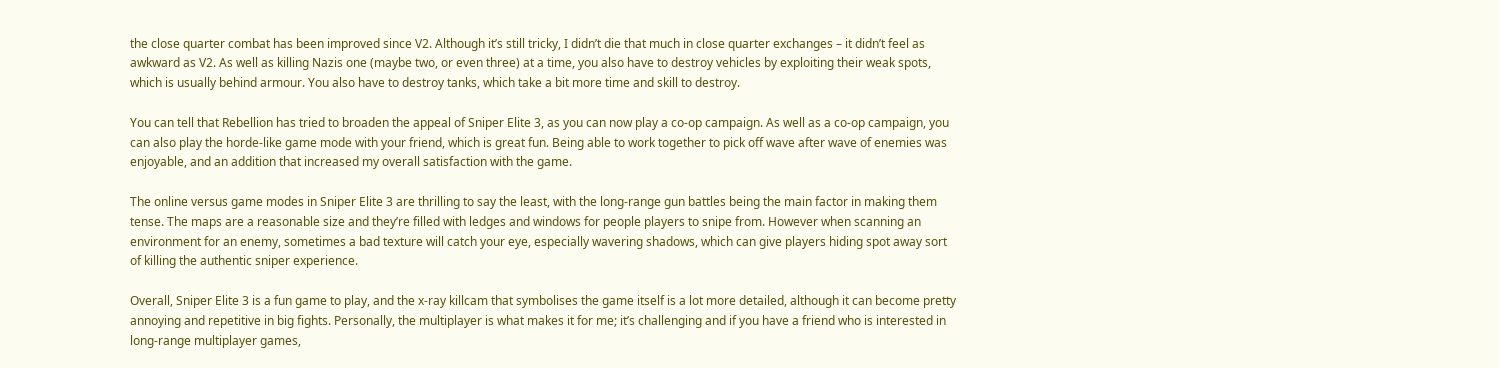the close quarter combat has been improved since V2. Although it’s still tricky, I didn’t die that much in close quarter exchanges – it didn’t feel as awkward as V2. As well as killing Nazis one (maybe two, or even three) at a time, you also have to destroy vehicles by exploiting their weak spots, which is usually behind armour. You also have to destroy tanks, which take a bit more time and skill to destroy.

You can tell that Rebellion has tried to broaden the appeal of Sniper Elite 3, as you can now play a co-op campaign. As well as a co-op campaign, you can also play the horde-like game mode with your friend, which is great fun. Being able to work together to pick off wave after wave of enemies was enjoyable, and an addition that increased my overall satisfaction with the game.

The online versus game modes in Sniper Elite 3 are thrilling to say the least, with the long-range gun battles being the main factor in making them tense. The maps are a reasonable size and they’re filled with ledges and windows for people players to snipe from. However when scanning an environment for an enemy, sometimes a bad texture will catch your eye, especially wavering shadows, which can give players hiding spot away sort of killing the authentic sniper experience.

Overall, Sniper Elite 3 is a fun game to play, and the x-ray killcam that symbolises the game itself is a lot more detailed, although it can become pretty annoying and repetitive in big fights. Personally, the multiplayer is what makes it for me; it’s challenging and if you have a friend who is interested in long-range multiplayer games,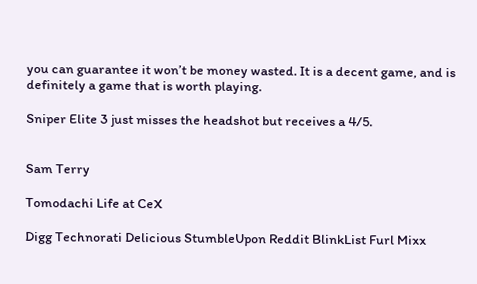you can guarantee it won’t be money wasted. It is a decent game, and is definitely a game that is worth playing.

Sniper Elite 3 just misses the headshot but receives a 4/5.


Sam Terry

Tomodachi Life at CeX

Digg Technorati Delicious StumbleUpon Reddit BlinkList Furl Mixx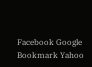Facebook Google Bookmark Yahoo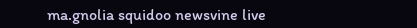ma.gnolia squidoo newsvine live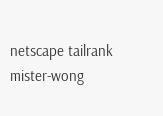netscape tailrank mister-wong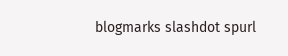blogmarks slashdot spurl